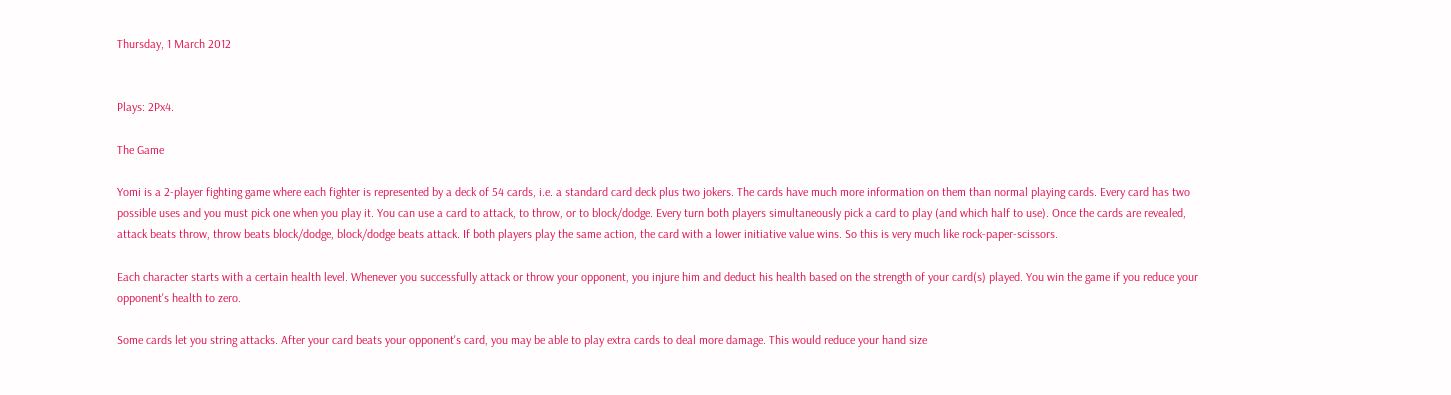Thursday, 1 March 2012


Plays: 2Px4.

The Game

Yomi is a 2-player fighting game where each fighter is represented by a deck of 54 cards, i.e. a standard card deck plus two jokers. The cards have much more information on them than normal playing cards. Every card has two possible uses and you must pick one when you play it. You can use a card to attack, to throw, or to block/dodge. Every turn both players simultaneously pick a card to play (and which half to use). Once the cards are revealed, attack beats throw, throw beats block/dodge, block/dodge beats attack. If both players play the same action, the card with a lower initiative value wins. So this is very much like rock-paper-scissors.

Each character starts with a certain health level. Whenever you successfully attack or throw your opponent, you injure him and deduct his health based on the strength of your card(s) played. You win the game if you reduce your opponent's health to zero.

Some cards let you string attacks. After your card beats your opponent's card, you may be able to play extra cards to deal more damage. This would reduce your hand size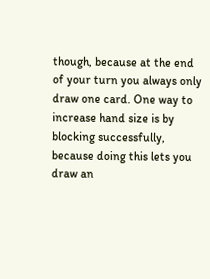though, because at the end of your turn you always only draw one card. One way to increase hand size is by blocking successfully, because doing this lets you draw an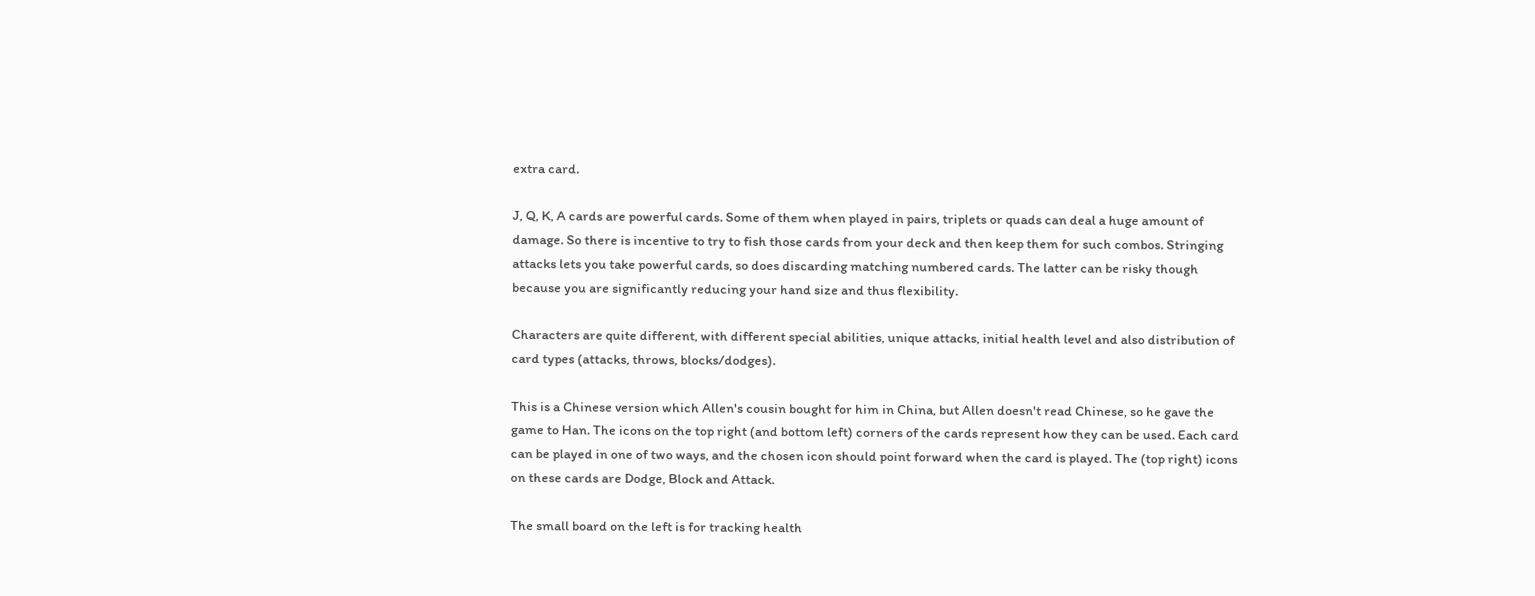extra card.

J, Q, K, A cards are powerful cards. Some of them when played in pairs, triplets or quads can deal a huge amount of damage. So there is incentive to try to fish those cards from your deck and then keep them for such combos. Stringing attacks lets you take powerful cards, so does discarding matching numbered cards. The latter can be risky though because you are significantly reducing your hand size and thus flexibility.

Characters are quite different, with different special abilities, unique attacks, initial health level and also distribution of card types (attacks, throws, blocks/dodges).

This is a Chinese version which Allen's cousin bought for him in China, but Allen doesn't read Chinese, so he gave the game to Han. The icons on the top right (and bottom left) corners of the cards represent how they can be used. Each card can be played in one of two ways, and the chosen icon should point forward when the card is played. The (top right) icons on these cards are Dodge, Block and Attack.

The small board on the left is for tracking health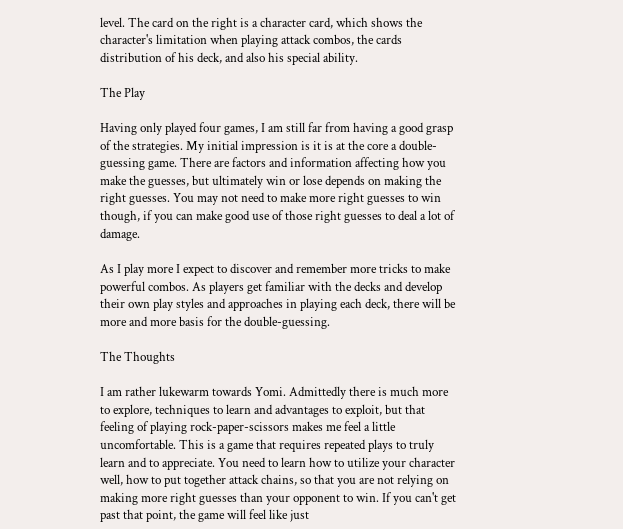level. The card on the right is a character card, which shows the character's limitation when playing attack combos, the cards distribution of his deck, and also his special ability.

The Play

Having only played four games, I am still far from having a good grasp of the strategies. My initial impression is it is at the core a double-guessing game. There are factors and information affecting how you make the guesses, but ultimately win or lose depends on making the right guesses. You may not need to make more right guesses to win though, if you can make good use of those right guesses to deal a lot of damage.

As I play more I expect to discover and remember more tricks to make powerful combos. As players get familiar with the decks and develop their own play styles and approaches in playing each deck, there will be more and more basis for the double-guessing.

The Thoughts

I am rather lukewarm towards Yomi. Admittedly there is much more to explore, techniques to learn and advantages to exploit, but that feeling of playing rock-paper-scissors makes me feel a little uncomfortable. This is a game that requires repeated plays to truly learn and to appreciate. You need to learn how to utilize your character well, how to put together attack chains, so that you are not relying on making more right guesses than your opponent to win. If you can't get past that point, the game will feel like just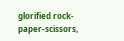glorified rock-paper-scissors,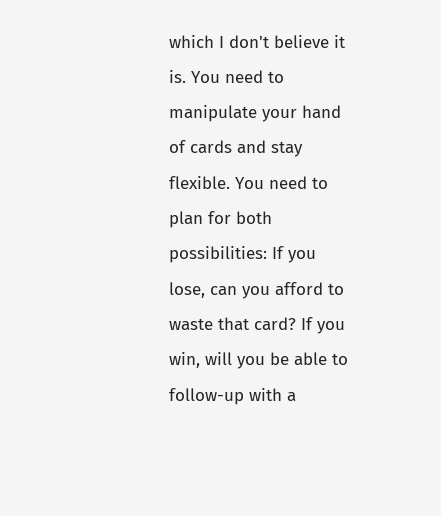which I don't believe it is. You need to manipulate your hand of cards and stay flexible. You need to plan for both possibilities: If you lose, can you afford to waste that card? If you win, will you be able to follow-up with a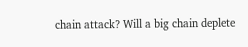chain attack? Will a big chain deplete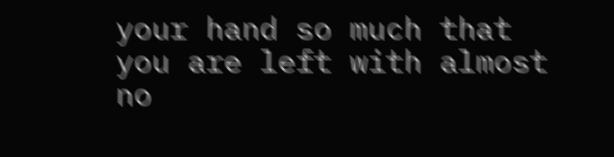your hand so much that you are left with almost no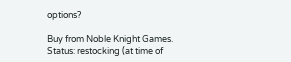options?

Buy from Noble Knight Games. Status: restocking (at time of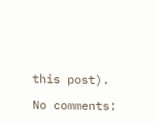this post).

No comments: